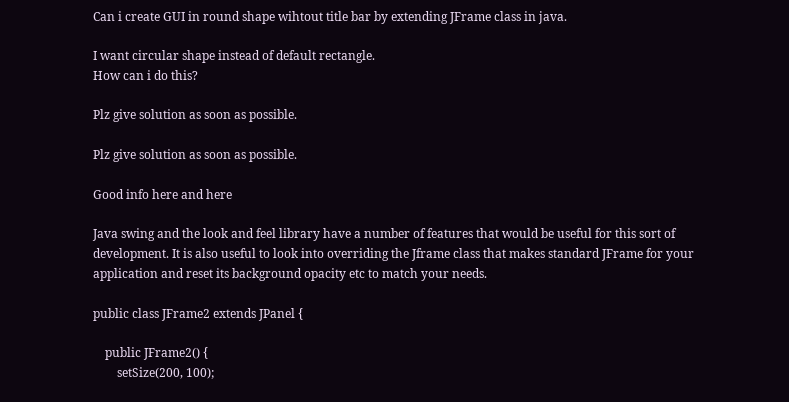Can i create GUI in round shape wihtout title bar by extending JFrame class in java.

I want circular shape instead of default rectangle.
How can i do this?

Plz give solution as soon as possible.

Plz give solution as soon as possible.

Good info here and here

Java swing and the look and feel library have a number of features that would be useful for this sort of development. It is also useful to look into overriding the Jframe class that makes standard JFrame for your application and reset its background opacity etc to match your needs.

public class JFrame2 extends JPanel {

    public JFrame2() {
        setSize(200, 100);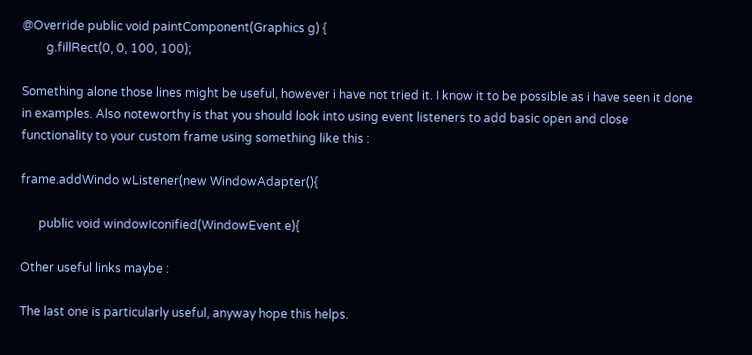@Override public void paintComponent(Graphics g) {
        g.fillRect(0, 0, 100, 100);

Something alone those lines might be useful, however i have not tried it. I know it to be possible as i have seen it done in examples. Also noteworthy is that you should look into using event listeners to add basic open and close functionality to your custom frame using something like this :

frame.addWindo wListener(new WindowAdapter(){

      public void windowIconified(WindowEvent e){

Other useful links maybe :

The last one is particularly useful, anyway hope this helps.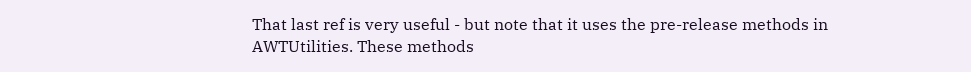That last ref is very useful - but note that it uses the pre-release methods in AWTUtilities. These methods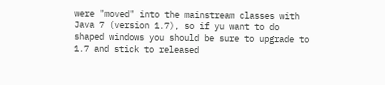were "moved" into the mainstream classes with Java 7 (version 1.7), so if yu want to do shaped windows you should be sure to upgrade to 1.7 and stick to released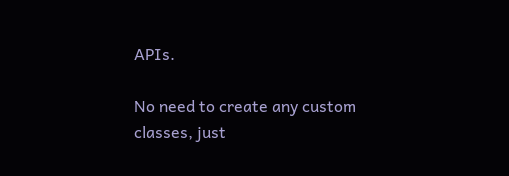APIs.

No need to create any custom classes, just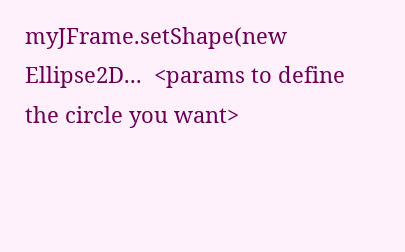myJFrame.setShape(new Ellipse2D...  <params to define the circle you want>